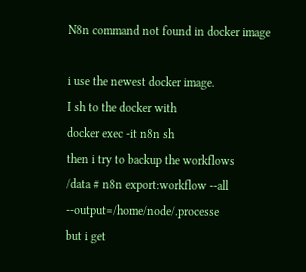N8n command not found in docker image

i use the newest docker image.
I sh to the docker with
docker exec -it n8n sh
then i try to backup the workflows
/data # n8n export:workflow --all --output=/home/node/.processe
but i get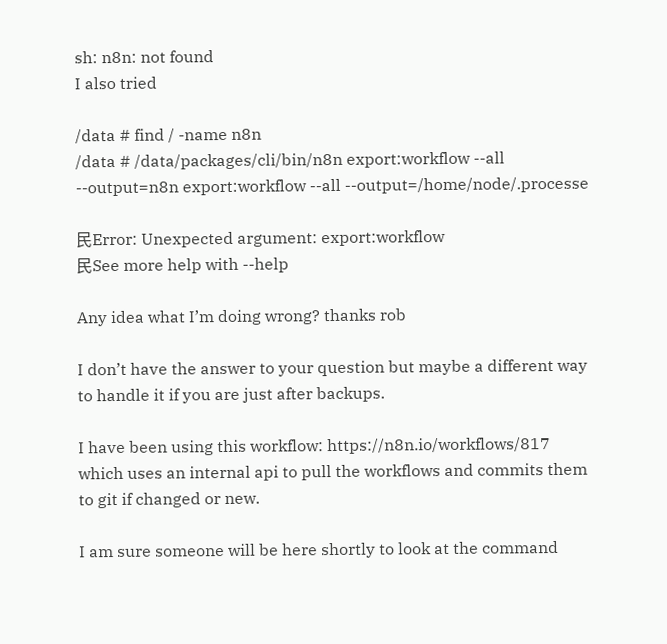sh: n8n: not found
I also tried

/data # find / -name n8n
/data # /data/packages/cli/bin/n8n export:workflow --all --output=n8n export:workflow --all --output=/home/node/.processe

⺠Error: Unexpected argument: export:workflow
⺠See more help with --help

Any idea what I’m doing wrong? thanks rob

I don’t have the answer to your question but maybe a different way to handle it if you are just after backups.

I have been using this workflow: https://n8n.io/workflows/817 which uses an internal api to pull the workflows and commits them to git if changed or new.

I am sure someone will be here shortly to look at the command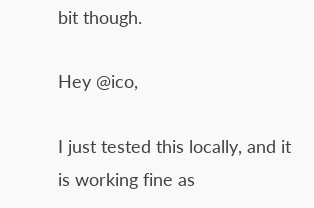bit though.

Hey @ico,

I just tested this locally, and it is working fine as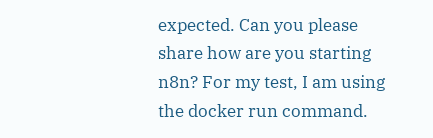expected. Can you please share how are you starting n8n? For my test, I am using the docker run command.